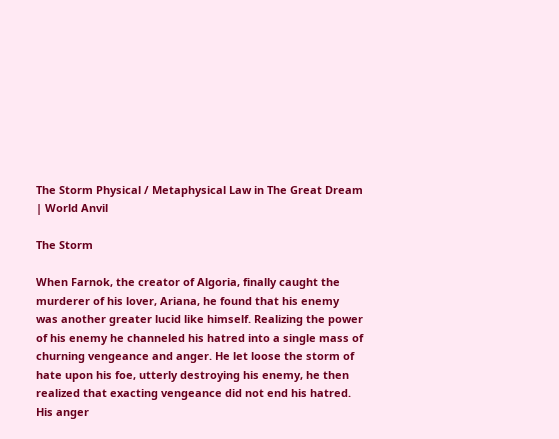The Storm Physical / Metaphysical Law in The Great Dream | World Anvil

The Storm

When Farnok, the creator of Algoria, finally caught the murderer of his lover, Ariana, he found that his enemy was another greater lucid like himself. Realizing the power of his enemy he channeled his hatred into a single mass of churning vengeance and anger. He let loose the storm of hate upon his foe, utterly destroying his enemy, he then realized that exacting vengeance did not end his hatred. His anger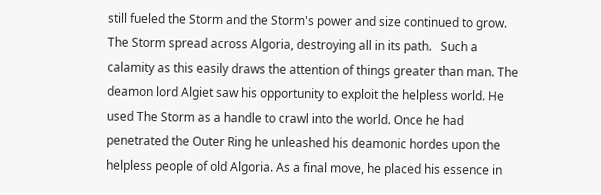still fueled the Storm and the Storm's power and size continued to grow. The Storm spread across Algoria, destroying all in its path.   Such a calamity as this easily draws the attention of things greater than man. The deamon lord Algiet saw his opportunity to exploit the helpless world. He used The Storm as a handle to crawl into the world. Once he had penetrated the Outer Ring he unleashed his deamonic hordes upon the helpless people of old Algoria. As a final move, he placed his essence in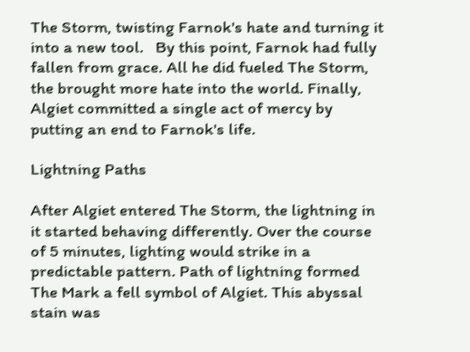The Storm, twisting Farnok's hate and turning it into a new tool.   By this point, Farnok had fully fallen from grace. All he did fueled The Storm, the brought more hate into the world. Finally, Algiet committed a single act of mercy by putting an end to Farnok's life.

Lightning Paths

After Algiet entered The Storm, the lightning in it started behaving differently. Over the course of 5 minutes, lighting would strike in a predictable pattern. Path of lightning formed The Mark a fell symbol of Algiet. This abyssal stain was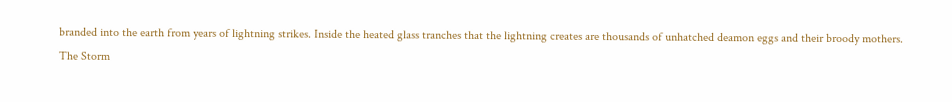branded into the earth from years of lightning strikes. Inside the heated glass tranches that the lightning creates are thousands of unhatched deamon eggs and their broody mothers.
The Storm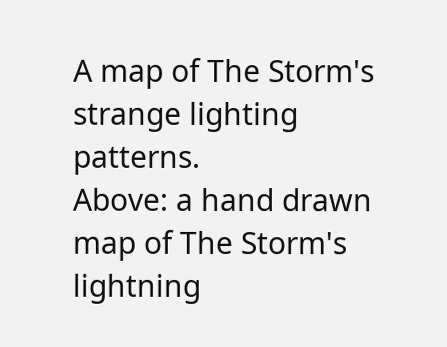A map of The Storm's strange lighting patterns.
Above: a hand drawn map of The Storm's lightning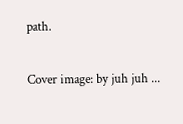path.

Cover image: by juh juh ...